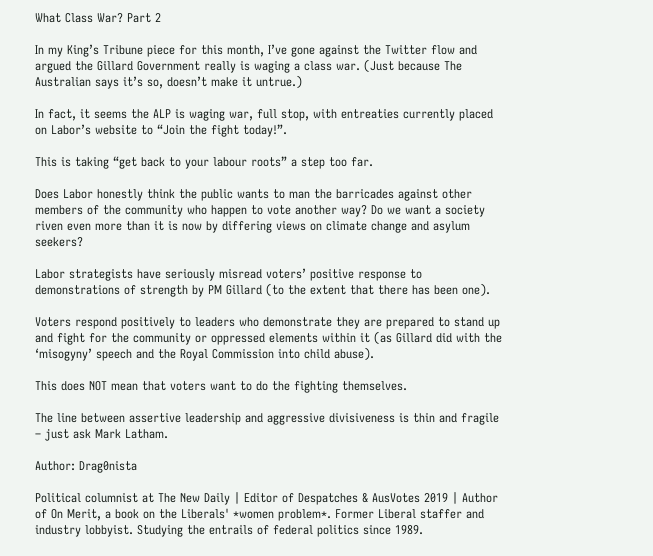What Class War? Part 2

In my King’s Tribune piece for this month, I’ve gone against the Twitter flow and argued the Gillard Government really is waging a class war. (Just because The Australian says it’s so, doesn’t make it untrue.)

In fact, it seems the ALP is waging war, full stop, with entreaties currently placed on Labor’s website to “Join the fight today!”.

This is taking “get back to your labour roots” a step too far.

Does Labor honestly think the public wants to man the barricades against other members of the community who happen to vote another way? Do we want a society riven even more than it is now by differing views on climate change and asylum seekers?

Labor strategists have seriously misread voters’ positive response to demonstrations of strength by PM Gillard (to the extent that there has been one).

Voters respond positively to leaders who demonstrate they are prepared to stand up and fight for the community or oppressed elements within it (as Gillard did with the ‘misogyny’ speech and the Royal Commission into child abuse).

This does NOT mean that voters want to do the fighting themselves.

The line between assertive leadership and aggressive divisiveness is thin and fragile – just ask Mark Latham.

Author: Drag0nista

Political columnist at The New Daily | Editor of Despatches & AusVotes 2019 | Author of On Merit, a book on the Liberals' *women problem*. Former Liberal staffer and industry lobbyist. Studying the entrails of federal politics since 1989.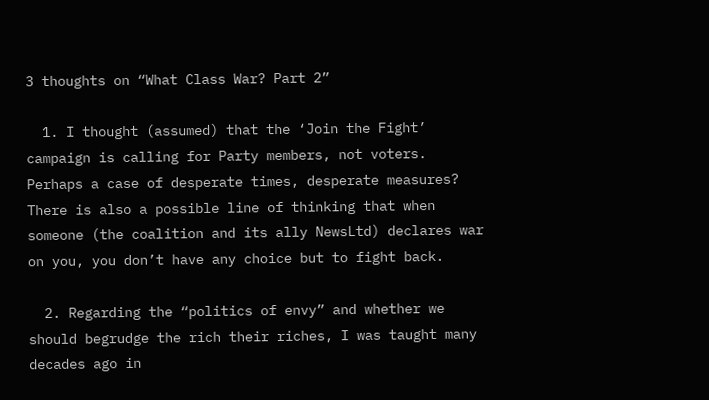3 thoughts on “What Class War? Part 2”

  1. I thought (assumed) that the ‘Join the Fight’ campaign is calling for Party members, not voters. Perhaps a case of desperate times, desperate measures? There is also a possible line of thinking that when someone (the coalition and its ally NewsLtd) declares war on you, you don’t have any choice but to fight back.

  2. Regarding the “politics of envy” and whether we should begrudge the rich their riches, I was taught many decades ago in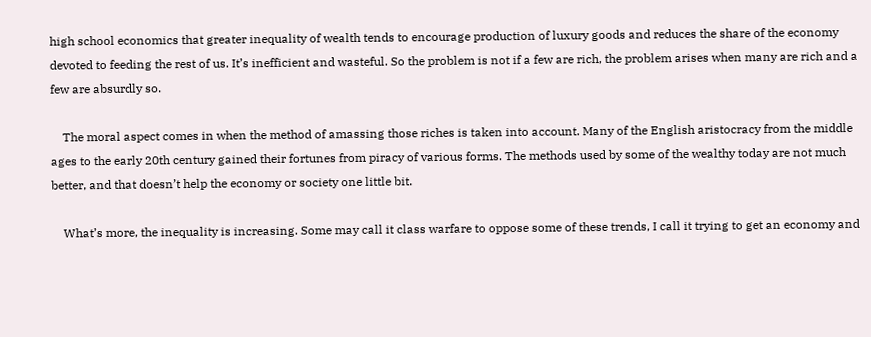high school economics that greater inequality of wealth tends to encourage production of luxury goods and reduces the share of the economy devoted to feeding the rest of us. It’s inefficient and wasteful. So the problem is not if a few are rich, the problem arises when many are rich and a few are absurdly so.

    The moral aspect comes in when the method of amassing those riches is taken into account. Many of the English aristocracy from the middle ages to the early 20th century gained their fortunes from piracy of various forms. The methods used by some of the wealthy today are not much better, and that doesn’t help the economy or society one little bit.

    What’s more, the inequality is increasing. Some may call it class warfare to oppose some of these trends, I call it trying to get an economy and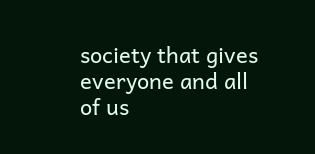society that gives everyone and all of us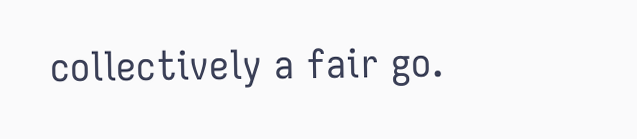collectively a fair go.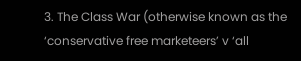3. The Class War (otherwise known as the ‘conservative free marketeers’ v ‘all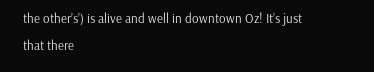the other’s’) is alive and well in downtown Oz! It’s just that there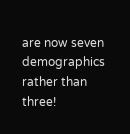are now seven demographics rather than three!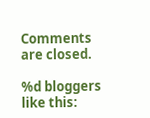Comments are closed.

%d bloggers like this: